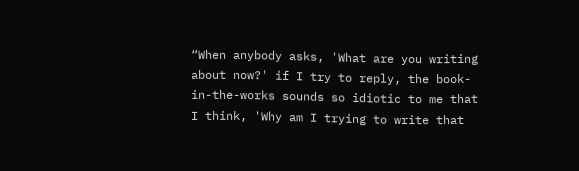“When anybody asks, 'What are you writing about now?' if I try to reply, the book-in-the-works sounds so idiotic to me that I think, 'Why am I trying to write that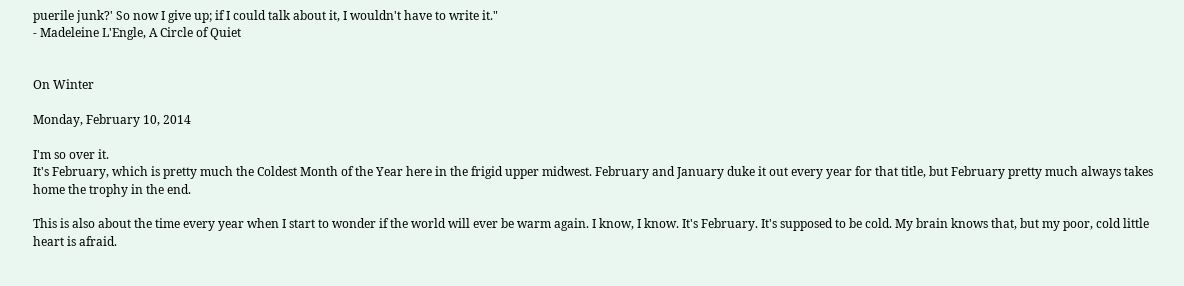puerile junk?' So now I give up; if I could talk about it, I wouldn't have to write it."
- Madeleine L'Engle, A Circle of Quiet


On Winter

Monday, February 10, 2014

I'm so over it.
It's February, which is pretty much the Coldest Month of the Year here in the frigid upper midwest. February and January duke it out every year for that title, but February pretty much always takes home the trophy in the end.

This is also about the time every year when I start to wonder if the world will ever be warm again. I know, I know. It's February. It's supposed to be cold. My brain knows that, but my poor, cold little heart is afraid.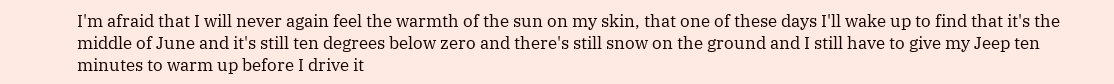I'm afraid that I will never again feel the warmth of the sun on my skin, that one of these days I'll wake up to find that it's the middle of June and it's still ten degrees below zero and there's still snow on the ground and I still have to give my Jeep ten minutes to warm up before I drive it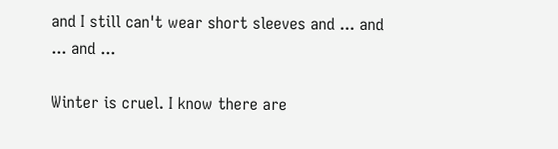and I still can't wear short sleeves and ... and ... and ...

Winter is cruel. I know there are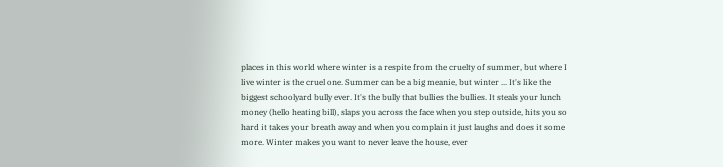places in this world where winter is a respite from the cruelty of summer, but where I live winter is the cruel one. Summer can be a big meanie, but winter ... It's like the biggest schoolyard bully ever. It's the bully that bullies the bullies. It steals your lunch money (hello heating bill), slaps you across the face when you step outside, hits you so hard it takes your breath away and when you complain it just laughs and does it some more. Winter makes you want to never leave the house, ever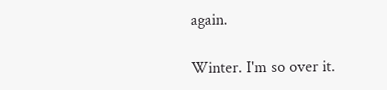again.

Winter. I'm so over it.